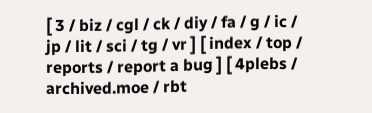[ 3 / biz / cgl / ck / diy / fa / g / ic / jp / lit / sci / tg / vr ] [ index / top / reports / report a bug ] [ 4plebs / archived.moe / rbt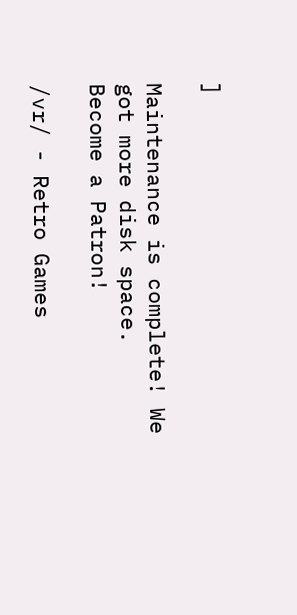]

Maintenance is complete! We got more disk space.
Become a Patron!

/vr/ - Retro Games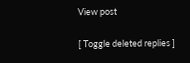View post

[ Toggle deleted replies ]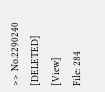>> No.2290240 [DELETED]  [View]
File: 284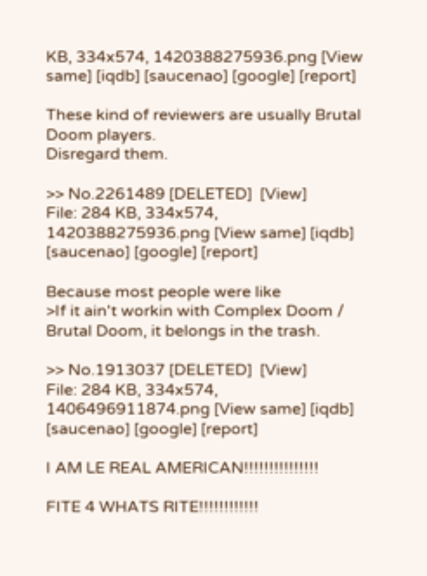KB, 334x574, 1420388275936.png [View same] [iqdb] [saucenao] [google] [report]

These kind of reviewers are usually Brutal Doom players.
Disregard them.

>> No.2261489 [DELETED]  [View]
File: 284 KB, 334x574, 1420388275936.png [View same] [iqdb] [saucenao] [google] [report]

Because most people were like
>If it ain't workin with Complex Doom / Brutal Doom, it belongs in the trash.

>> No.1913037 [DELETED]  [View]
File: 284 KB, 334x574, 1406496911874.png [View same] [iqdb] [saucenao] [google] [report]

I AM LE REAL AMERICAN!!!!!!!!!!!!!!!

FITE 4 WHATS RITE!!!!!!!!!!!!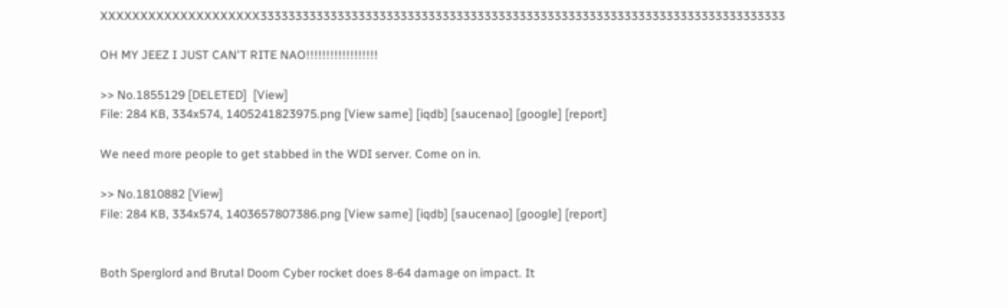XXXXXXXXXXXXXXXXXXXX333333333333333333333333333333333333333333333333333333333333333333333333333

OH MY JEEZ I JUST CAN'T RITE NAO!!!!!!!!!!!!!!!!!!

>> No.1855129 [DELETED]  [View]
File: 284 KB, 334x574, 1405241823975.png [View same] [iqdb] [saucenao] [google] [report]

We need more people to get stabbed in the WDI server. Come on in.

>> No.1810882 [View]
File: 284 KB, 334x574, 1403657807386.png [View same] [iqdb] [saucenao] [google] [report]


Both Sperglord and Brutal Doom Cyber rocket does 8-64 damage on impact. It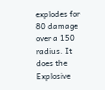explodes for 80 damage over a 150 radius. It does the Explosive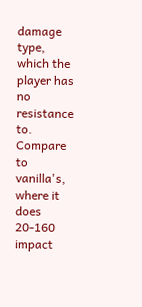damage type, which the player has no resistance to. Compare to vanilla's, where it does 20-160 impact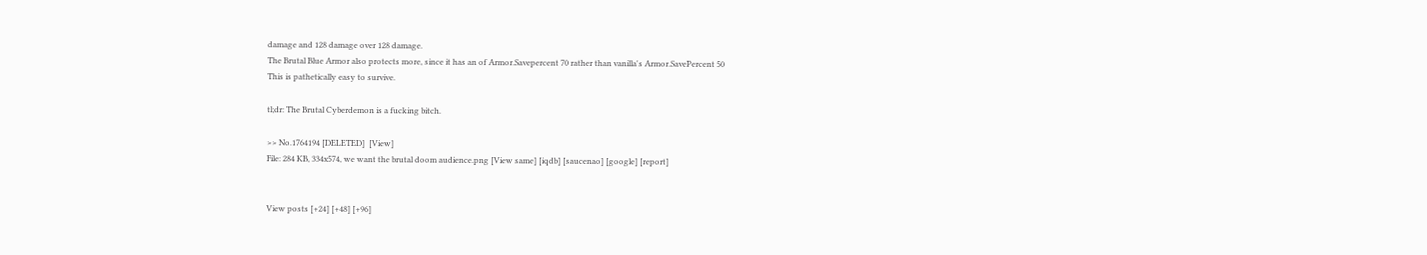damage and 128 damage over 128 damage.
The Brutal Blue Armor also protects more, since it has an of Armor.Savepercent 70 rather than vanilla's Armor.SavePercent 50
This is pathetically easy to survive.

tl;dr: The Brutal Cyberdemon is a fucking bitch.

>> No.1764194 [DELETED]  [View]
File: 284 KB, 334x574, we want the brutal doom audience.png [View same] [iqdb] [saucenao] [google] [report]


View posts [+24] [+48] [+96]